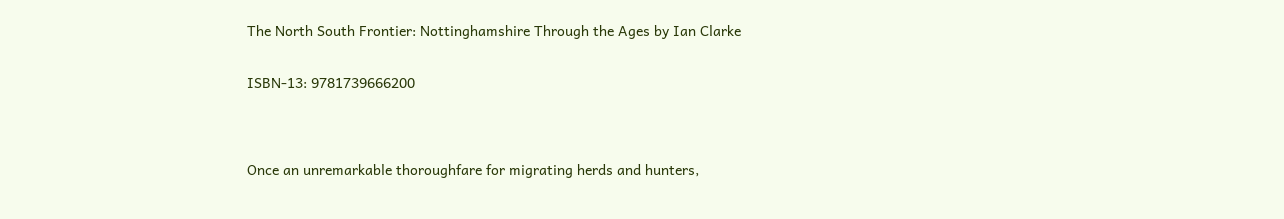The North South Frontier: Nottinghamshire Through the Ages by Ian Clarke


ISBN-13: 9781739666200




Once an unremarkable thoroughfare for migrating herds and hunters,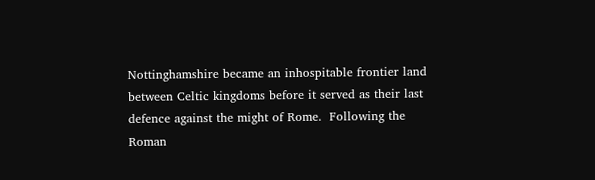Nottinghamshire became an inhospitable frontier land between Celtic kingdoms before it served as their last defence against the might of Rome.  Following the Roman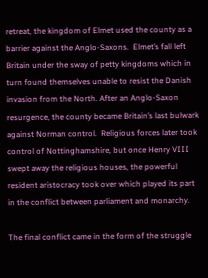retreat, the kingdom of Elmet used the county as a barrier against the Anglo-Saxons.  Elmet’s fall left Britain under the sway of petty kingdoms which in turn found themselves unable to resist the Danish invasion from the North. After an Anglo-Saxon resurgence, the county became Britain’s last bulwark against Norman control.  Religious forces later took control of Nottinghamshire, but once Henry VIII swept away the religious houses, the powerful resident aristocracy took over which played its part in the conflict between parliament and monarchy.

The final conflict came in the form of the struggle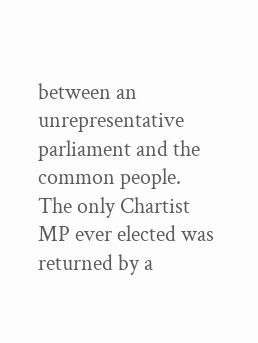between an unrepresentative parliament and the common people.  The only Chartist MP ever elected was returned by a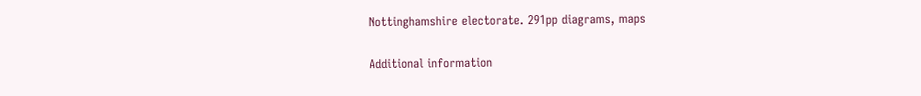Nottinghamshire electorate. 291pp diagrams, maps

Additional information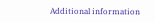Additional information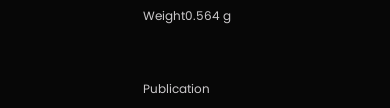Weight0.564 g


Publication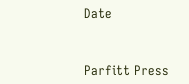Date



Parfitt Press